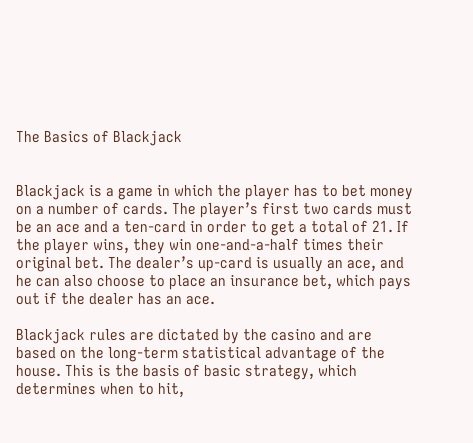The Basics of Blackjack


Blackjack is a game in which the player has to bet money on a number of cards. The player’s first two cards must be an ace and a ten-card in order to get a total of 21. If the player wins, they win one-and-a-half times their original bet. The dealer’s up-card is usually an ace, and he can also choose to place an insurance bet, which pays out if the dealer has an ace.

Blackjack rules are dictated by the casino and are based on the long-term statistical advantage of the house. This is the basis of basic strategy, which determines when to hit,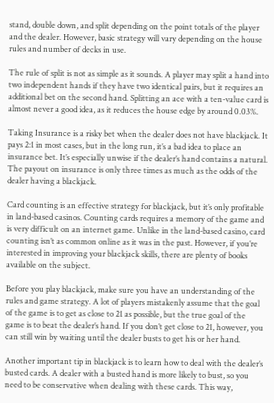stand, double down, and split depending on the point totals of the player and the dealer. However, basic strategy will vary depending on the house rules and number of decks in use.

The rule of split is not as simple as it sounds. A player may split a hand into two independent hands if they have two identical pairs, but it requires an additional bet on the second hand. Splitting an ace with a ten-value card is almost never a good idea, as it reduces the house edge by around 0.03%.

Taking Insurance is a risky bet when the dealer does not have blackjack. It pays 2:1 in most cases, but in the long run, it’s a bad idea to place an insurance bet. It’s especially unwise if the dealer’s hand contains a natural. The payout on insurance is only three times as much as the odds of the dealer having a blackjack.

Card counting is an effective strategy for blackjack, but it’s only profitable in land-based casinos. Counting cards requires a memory of the game and is very difficult on an internet game. Unlike in the land-based casino, card counting isn’t as common online as it was in the past. However, if you’re interested in improving your blackjack skills, there are plenty of books available on the subject.

Before you play blackjack, make sure you have an understanding of the rules and game strategy. A lot of players mistakenly assume that the goal of the game is to get as close to 21 as possible, but the true goal of the game is to beat the dealer’s hand. If you don’t get close to 21, however, you can still win by waiting until the dealer busts to get his or her hand.

Another important tip in blackjack is to learn how to deal with the dealer’s busted cards. A dealer with a busted hand is more likely to bust, so you need to be conservative when dealing with these cards. This way,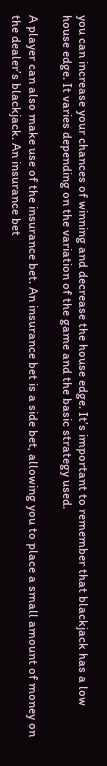you can increase your chances of winning and decrease the house edge. It’s important to remember that blackjack has a low house edge. It varies depending on the variation of the game and the basic strategy used.

A player can also make use of the insurance bet. An insurance bet is a side bet, allowing you to place a small amount of money on the dealer’s blackjack. An insurance bet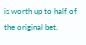is worth up to half of the original bet.